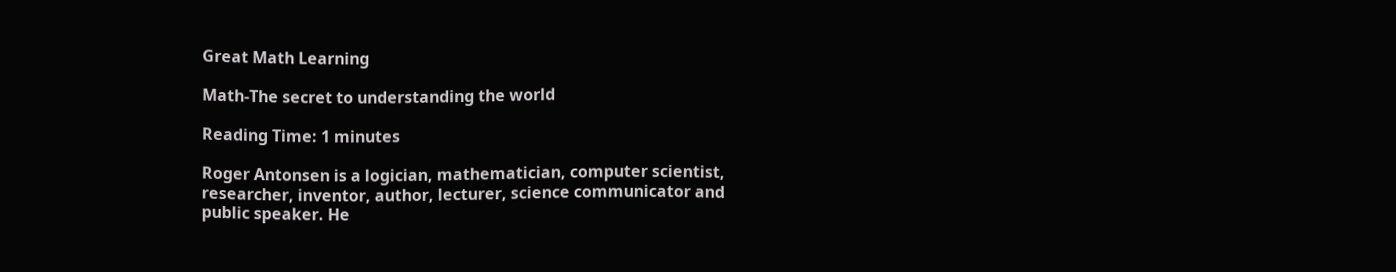Great Math Learning

Math-The secret to understanding the world

Reading Time: 1 minutes

Roger Antonsen is a logician, mathematician, computer scientist, researcher, inventor, author, lecturer, science communicator and public speaker. He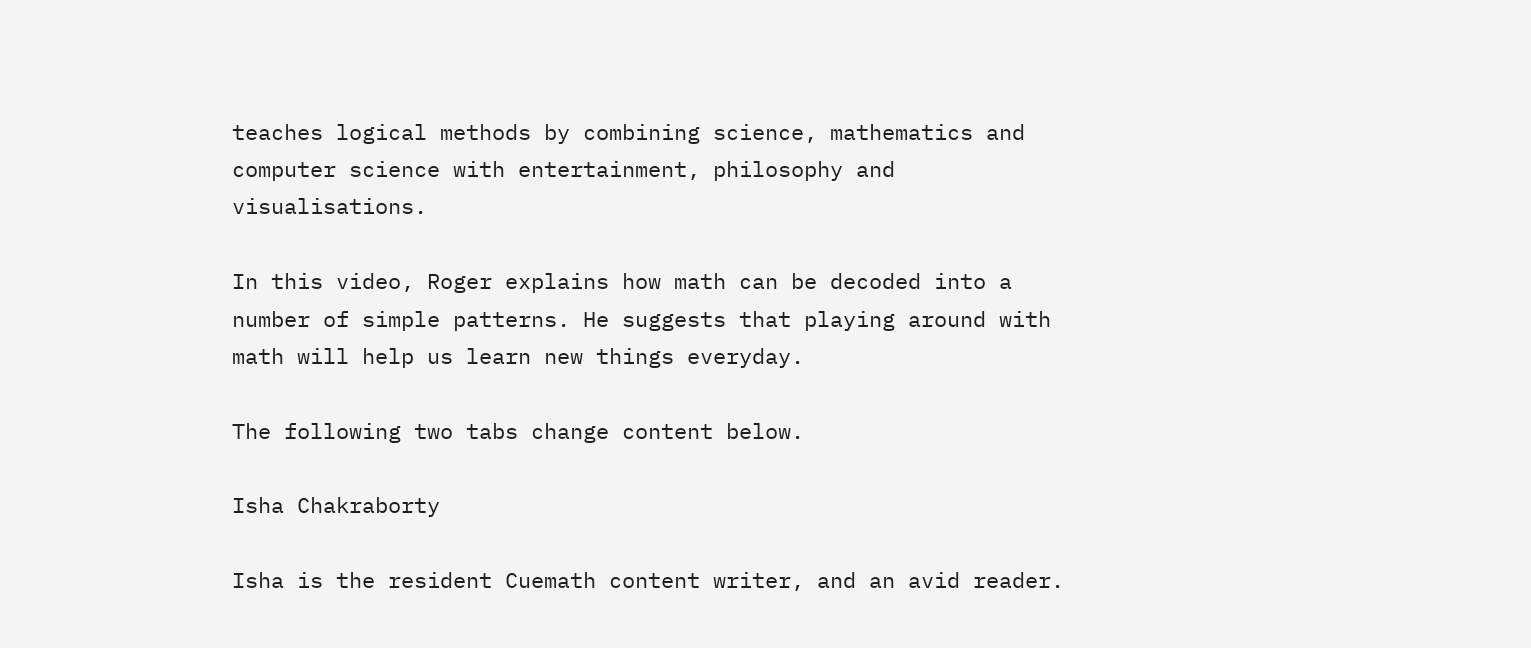teaches logical methods by combining science, mathematics and computer science with entertainment, philosophy and visualisations.

In this video, Roger explains how math can be decoded into a number of simple patterns. He suggests that playing around with math will help us learn new things everyday.

The following two tabs change content below.

Isha Chakraborty

Isha is the resident Cuemath content writer, and an avid reader.